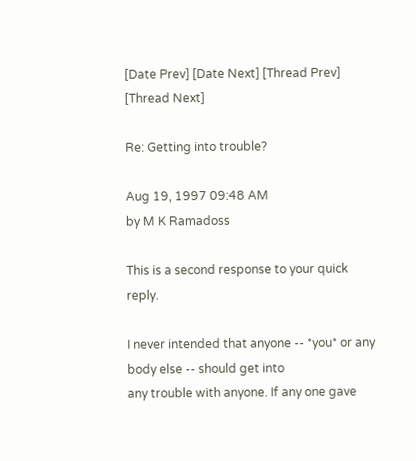[Date Prev] [Date Next] [Thread Prev] [Thread Next]

Re: Getting into trouble?

Aug 19, 1997 09:48 AM
by M K Ramadoss

This is a second response to your quick reply.

I never intended that anyone -- *you* or any body else -- should get into
any trouble with anyone. If any one gave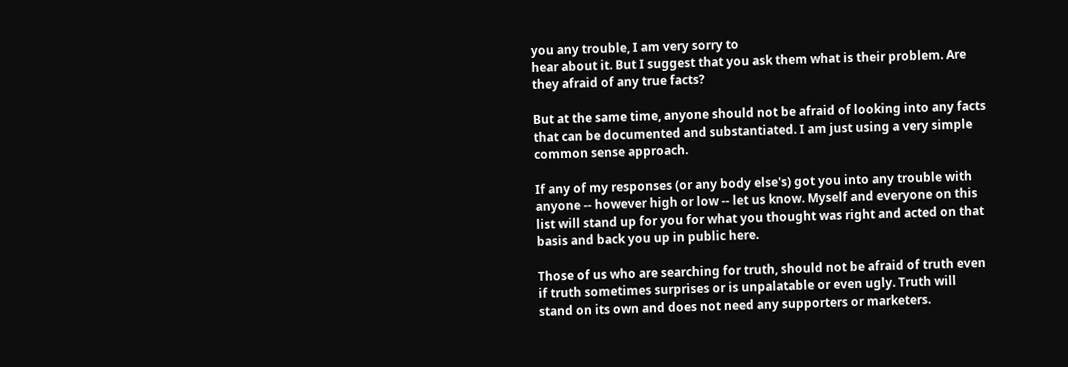you any trouble, I am very sorry to
hear about it. But I suggest that you ask them what is their problem. Are
they afraid of any true facts?

But at the same time, anyone should not be afraid of looking into any facts
that can be documented and substantiated. I am just using a very simple
common sense approach.

If any of my responses (or any body else's) got you into any trouble with
anyone -- however high or low -- let us know. Myself and everyone on this
list will stand up for you for what you thought was right and acted on that
basis and back you up in public here.

Those of us who are searching for truth, should not be afraid of truth even
if truth sometimes surprises or is unpalatable or even ugly. Truth will
stand on its own and does not need any supporters or marketers.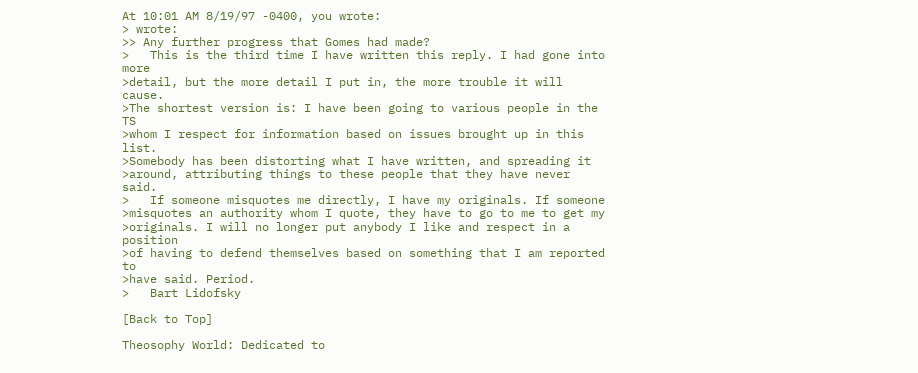At 10:01 AM 8/19/97 -0400, you wrote:
> wrote:
>> Any further progress that Gomes had made?
>   This is the third time I have written this reply. I had gone into more
>detail, but the more detail I put in, the more trouble it will cause.
>The shortest version is: I have been going to various people in the TS
>whom I respect for information based on issues brought up in this list.
>Somebody has been distorting what I have written, and spreading it
>around, attributing things to these people that they have never said.
>   If someone misquotes me directly, I have my originals. If someone
>misquotes an authority whom I quote, they have to go to me to get my
>originals. I will no longer put anybody I like and respect in a position
>of having to defend themselves based on something that I am reported to
>have said. Period.
>   Bart Lidofsky

[Back to Top]

Theosophy World: Dedicated to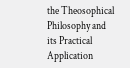the Theosophical Philosophy and its Practical Application